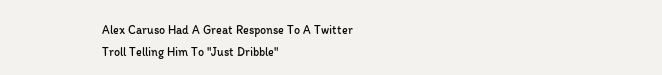Alex Caruso Had A Great Response To A Twitter Troll Telling Him To "Just Dribble"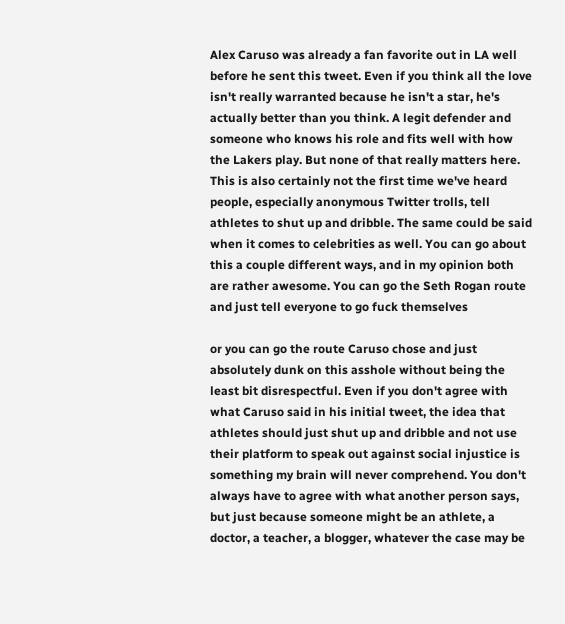Alex Caruso was already a fan favorite out in LA well before he sent this tweet. Even if you think all the love isn't really warranted because he isn't a star, he's actually better than you think. A legit defender and someone who knows his role and fits well with how the Lakers play. But none of that really matters here. This is also certainly not the first time we've heard people, especially anonymous Twitter trolls, tell athletes to shut up and dribble. The same could be said when it comes to celebrities as well. You can go about this a couple different ways, and in my opinion both are rather awesome. You can go the Seth Rogan route and just tell everyone to go fuck themselves

or you can go the route Caruso chose and just absolutely dunk on this asshole without being the least bit disrespectful. Even if you don't agree with what Caruso said in his initial tweet, the idea that athletes should just shut up and dribble and not use their platform to speak out against social injustice is something my brain will never comprehend. You don't always have to agree with what another person says, but just because someone might be an athlete, a doctor, a teacher, a blogger, whatever the case may be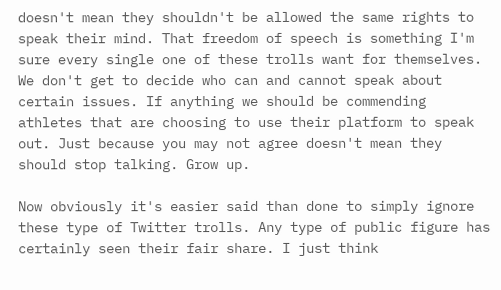doesn't mean they shouldn't be allowed the same rights to speak their mind. That freedom of speech is something I'm sure every single one of these trolls want for themselves. We don't get to decide who can and cannot speak about certain issues. If anything we should be commending athletes that are choosing to use their platform to speak out. Just because you may not agree doesn't mean they should stop talking. Grow up.

Now obviously it's easier said than done to simply ignore these type of Twitter trolls. Any type of public figure has certainly seen their fair share. I just think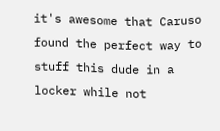it's awesome that Caruso found the perfect way to stuff this dude in a locker while not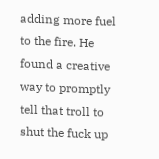adding more fuel to the fire. He found a creative way to promptly tell that troll to shut the fuck up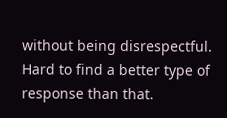without being disrespectful. Hard to find a better type of response than that.